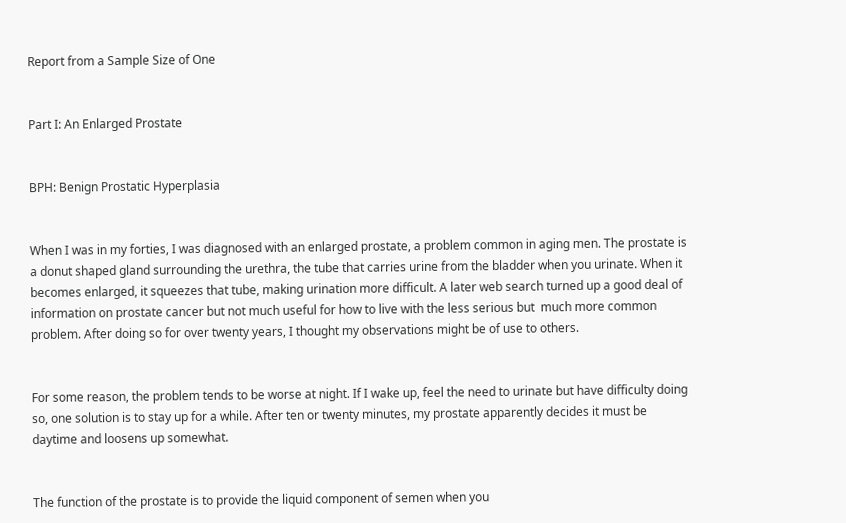Report from a Sample Size of One


Part I: An Enlarged Prostate


BPH: Benign Prostatic Hyperplasia


When I was in my forties, I was diagnosed with an enlarged prostate, a problem common in aging men. The prostate is a donut shaped gland surrounding the urethra, the tube that carries urine from the bladder when you urinate. When it becomes enlarged, it squeezes that tube, making urination more difficult. A later web search turned up a good deal of information on prostate cancer but not much useful for how to live with the less serious but  much more common problem. After doing so for over twenty years, I thought my observations might be of use to others.


For some reason, the problem tends to be worse at night. If I wake up, feel the need to urinate but have difficulty doing so, one solution is to stay up for a while. After ten or twenty minutes, my prostate apparently decides it must be daytime and loosens up somewhat.


The function of the prostate is to provide the liquid component of semen when you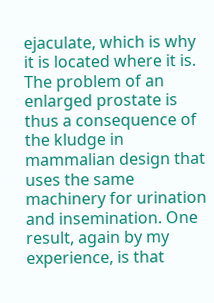ejaculate, which is why it is located where it is. The problem of an enlarged prostate is thus a consequence of the kludge in mammalian design that uses the same machinery for urination and insemination. One result, again by my experience, is that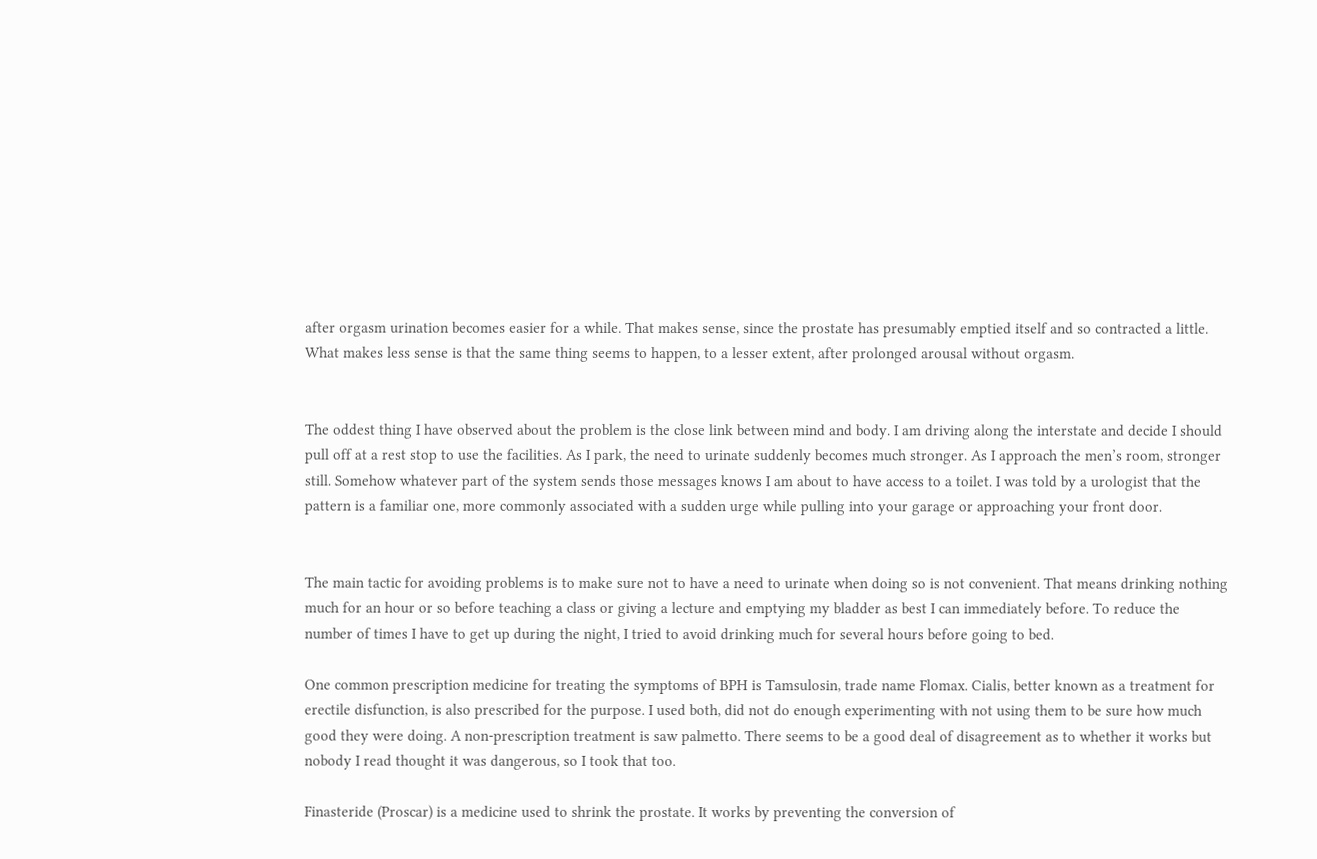after orgasm urination becomes easier for a while. That makes sense, since the prostate has presumably emptied itself and so contracted a little. What makes less sense is that the same thing seems to happen, to a lesser extent, after prolonged arousal without orgasm.


The oddest thing I have observed about the problem is the close link between mind and body. I am driving along the interstate and decide I should pull off at a rest stop to use the facilities. As I park, the need to urinate suddenly becomes much stronger. As I approach the men’s room, stronger still. Somehow whatever part of the system sends those messages knows I am about to have access to a toilet. I was told by a urologist that the pattern is a familiar one, more commonly associated with a sudden urge while pulling into your garage or approaching your front door.


The main tactic for avoiding problems is to make sure not to have a need to urinate when doing so is not convenient. That means drinking nothing much for an hour or so before teaching a class or giving a lecture and emptying my bladder as best I can immediately before. To reduce the number of times I have to get up during the night, I tried to avoid drinking much for several hours before going to bed.

One common prescription medicine for treating the symptoms of BPH is Tamsulosin, trade name Flomax. Cialis, better known as a treatment for erectile disfunction, is also prescribed for the purpose. I used both, did not do enough experimenting with not using them to be sure how much good they were doing. A non-prescription treatment is saw palmetto. There seems to be a good deal of disagreement as to whether it works but nobody I read thought it was dangerous, so I took that too.

Finasteride (Proscar) is a medicine used to shrink the prostate. It works by preventing the conversion of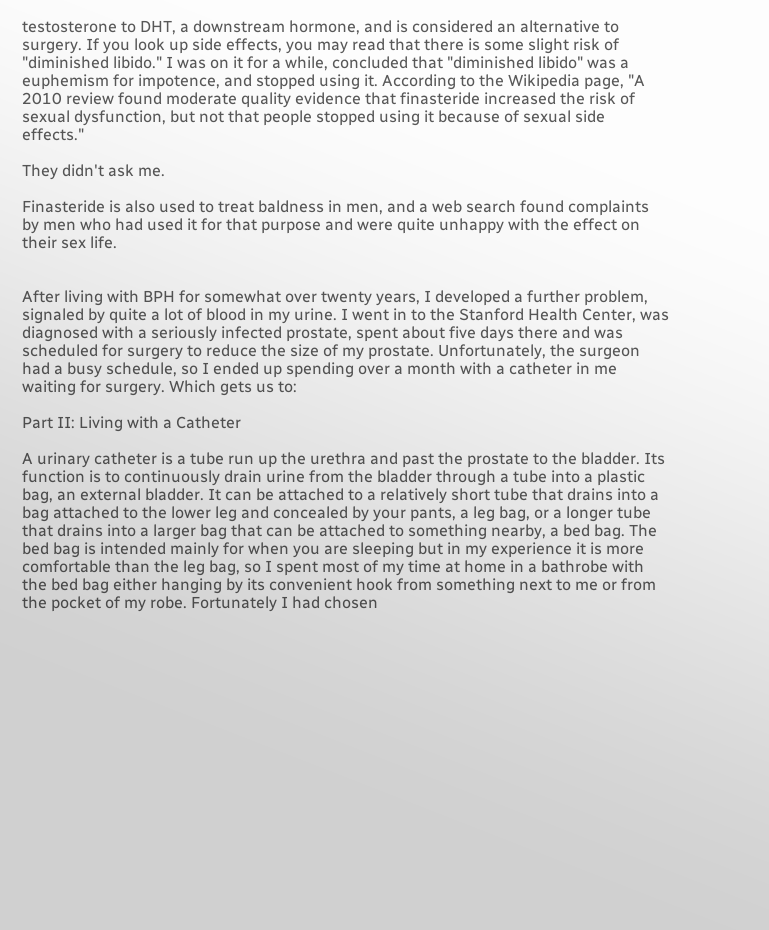testosterone to DHT, a downstream hormone, and is considered an alternative to surgery. If you look up side effects, you may read that there is some slight risk of "diminished libido." I was on it for a while, concluded that "diminished libido" was a euphemism for impotence, and stopped using it. According to the Wikipedia page, "A 2010 review found moderate quality evidence that finasteride increased the risk of sexual dysfunction, but not that people stopped using it because of sexual side effects."

They didn't ask me.

Finasteride is also used to treat baldness in men, and a web search found complaints by men who had used it for that purpose and were quite unhappy with the effect on their sex life.


After living with BPH for somewhat over twenty years, I developed a further problem, signaled by quite a lot of blood in my urine. I went in to the Stanford Health Center, was diagnosed with a seriously infected prostate, spent about five days there and was scheduled for surgery to reduce the size of my prostate. Unfortunately, the surgeon had a busy schedule, so I ended up spending over a month with a catheter in me waiting for surgery. Which gets us to:

Part II: Living with a Catheter

A urinary catheter is a tube run up the urethra and past the prostate to the bladder. Its function is to continuously drain urine from the bladder through a tube into a plastic bag, an external bladder. It can be attached to a relatively short tube that drains into a bag attached to the lower leg and concealed by your pants, a leg bag, or a longer tube that drains into a larger bag that can be attached to something nearby, a bed bag. The bed bag is intended mainly for when you are sleeping but in my experience it is more comfortable than the leg bag, so I spent most of my time at home in a bathrobe with the bed bag either hanging by its convenient hook from something next to me or from the pocket of my robe. Fortunately I had chosen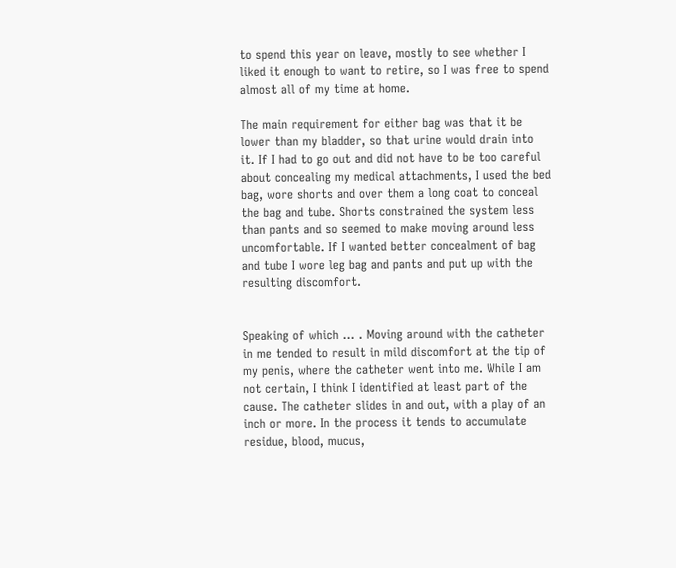to spend this year on leave, mostly to see whether I liked it enough to want to retire, so I was free to spend almost all of my time at home.

The main requirement for either bag was that it be lower than my bladder, so that urine would drain into it. If I had to go out and did not have to be too careful about concealing my medical attachments, I used the bed bag, wore shorts and over them a long coat to conceal the bag and tube. Shorts constrained the system less than pants and so seemed to make moving around less uncomfortable. If I wanted better concealment of bag and tube I wore leg bag and pants and put up with the resulting discomfort.


Speaking of which … . Moving around with the catheter in me tended to result in mild discomfort at the tip of my penis, where the catheter went into me. While I am not certain, I think I identified at least part of the cause. The catheter slides in and out, with a play of an inch or more. In the process it tends to accumulate residue, blood, mucus,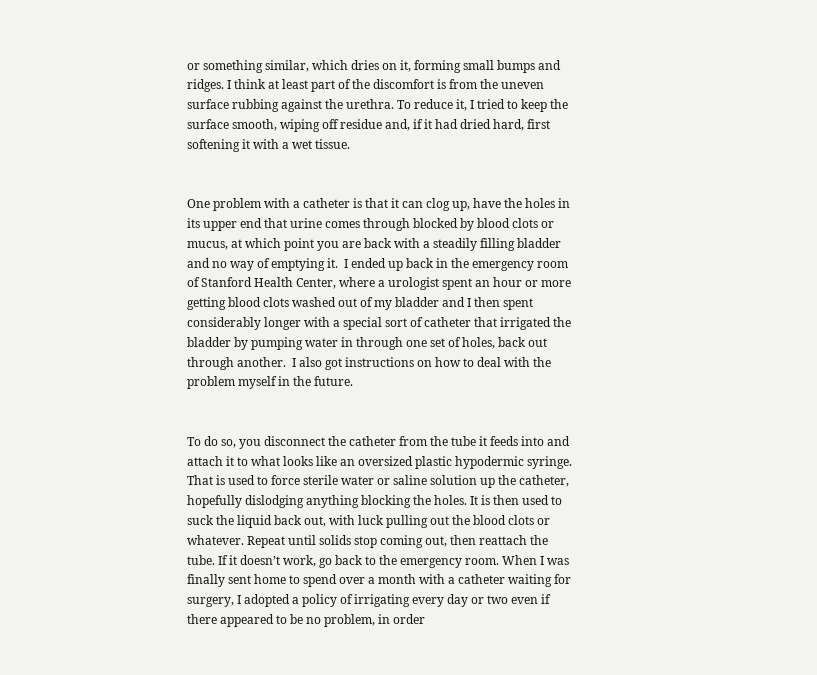or something similar, which dries on it, forming small bumps and ridges. I think at least part of the discomfort is from the uneven surface rubbing against the urethra. To reduce it, I tried to keep the surface smooth, wiping off residue and, if it had dried hard, first softening it with a wet tissue.


One problem with a catheter is that it can clog up, have the holes in its upper end that urine comes through blocked by blood clots or mucus, at which point you are back with a steadily filling bladder and no way of emptying it.  I ended up back in the emergency room of Stanford Health Center, where a urologist spent an hour or more getting blood clots washed out of my bladder and I then spent considerably longer with a special sort of catheter that irrigated the bladder by pumping water in through one set of holes, back out through another.  I also got instructions on how to deal with the problem myself in the future.


To do so, you disconnect the catheter from the tube it feeds into and attach it to what looks like an oversized plastic hypodermic syringe. That is used to force sterile water or saline solution up the catheter, hopefully dislodging anything blocking the holes. It is then used to suck the liquid back out, with luck pulling out the blood clots or whatever. Repeat until solids stop coming out, then reattach the tube. If it doesn’t work, go back to the emergency room. When I was finally sent home to spend over a month with a catheter waiting for surgery, I adopted a policy of irrigating every day or two even if there appeared to be no problem, in order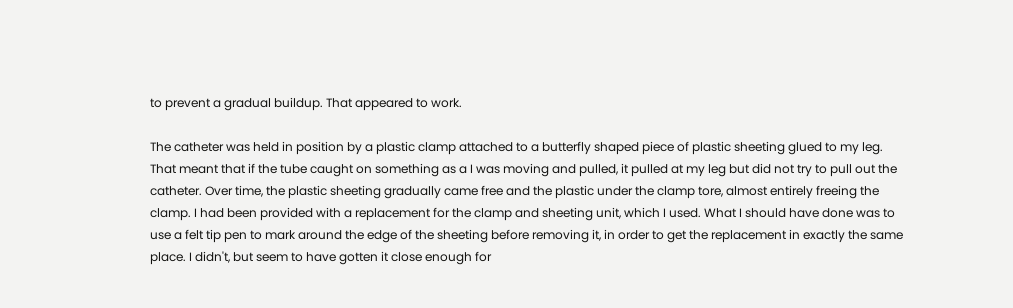to prevent a gradual buildup. That appeared to work.

The catheter was held in position by a plastic clamp attached to a butterfly shaped piece of plastic sheeting glued to my leg. That meant that if the tube caught on something as a I was moving and pulled, it pulled at my leg but did not try to pull out the catheter. Over time, the plastic sheeting gradually came free and the plastic under the clamp tore, almost entirely freeing the clamp. I had been provided with a replacement for the clamp and sheeting unit, which I used. What I should have done was to use a felt tip pen to mark around the edge of the sheeting before removing it, in order to get the replacement in exactly the same place. I didn't, but seem to have gotten it close enough for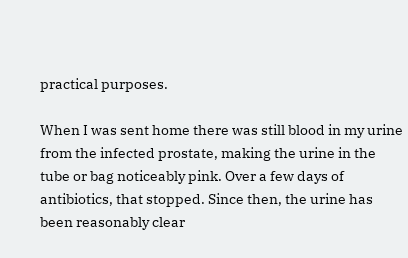practical purposes.

When I was sent home there was still blood in my urine from the infected prostate, making the urine in the tube or bag noticeably pink. Over a few days of antibiotics, that stopped. Since then, the urine has been reasonably clear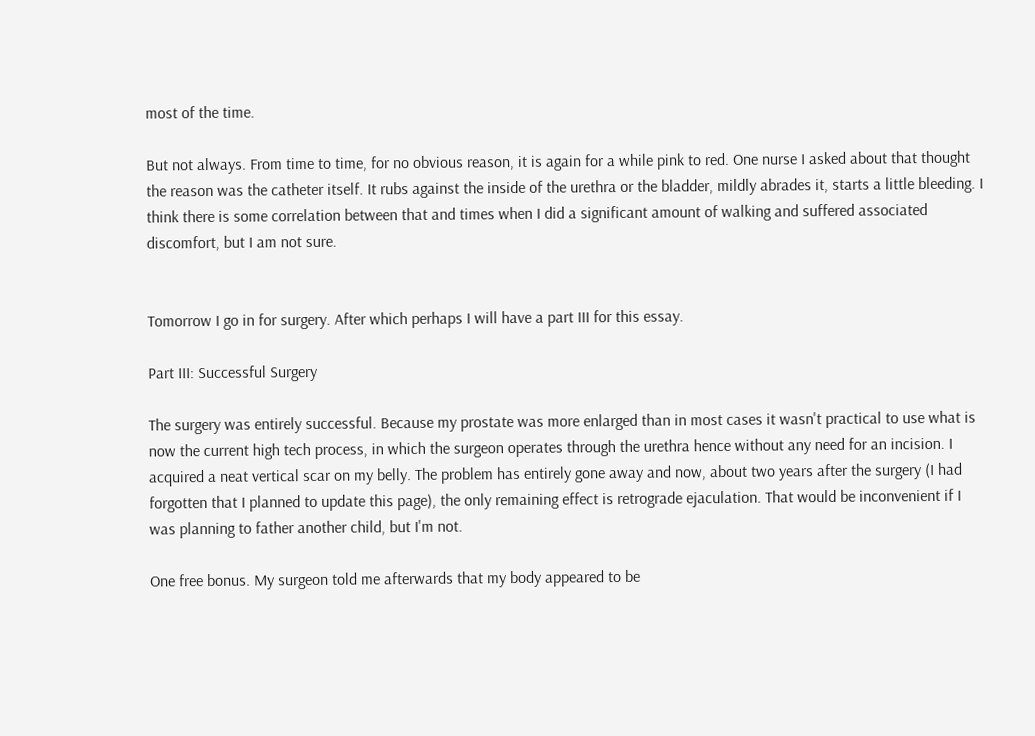most of the time.

But not always. From time to time, for no obvious reason, it is again for a while pink to red. One nurse I asked about that thought the reason was the catheter itself. It rubs against the inside of the urethra or the bladder, mildly abrades it, starts a little bleeding. I think there is some correlation between that and times when I did a significant amount of walking and suffered associated discomfort, but I am not sure.


Tomorrow I go in for surgery. After which perhaps I will have a part III for this essay.

Part III: Successful Surgery

The surgery was entirely successful. Because my prostate was more enlarged than in most cases it wasn't practical to use what is now the current high tech process, in which the surgeon operates through the urethra hence without any need for an incision. I acquired a neat vertical scar on my belly. The problem has entirely gone away and now, about two years after the surgery (I had forgotten that I planned to update this page), the only remaining effect is retrograde ejaculation. That would be inconvenient if I was planning to father another child, but I'm not.

One free bonus. My surgeon told me afterwards that my body appeared to be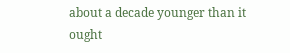about a decade younger than it ought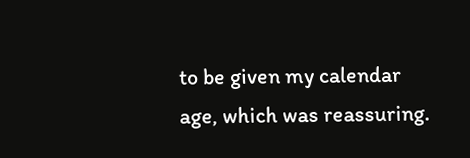to be given my calendar age, which was reassuring.